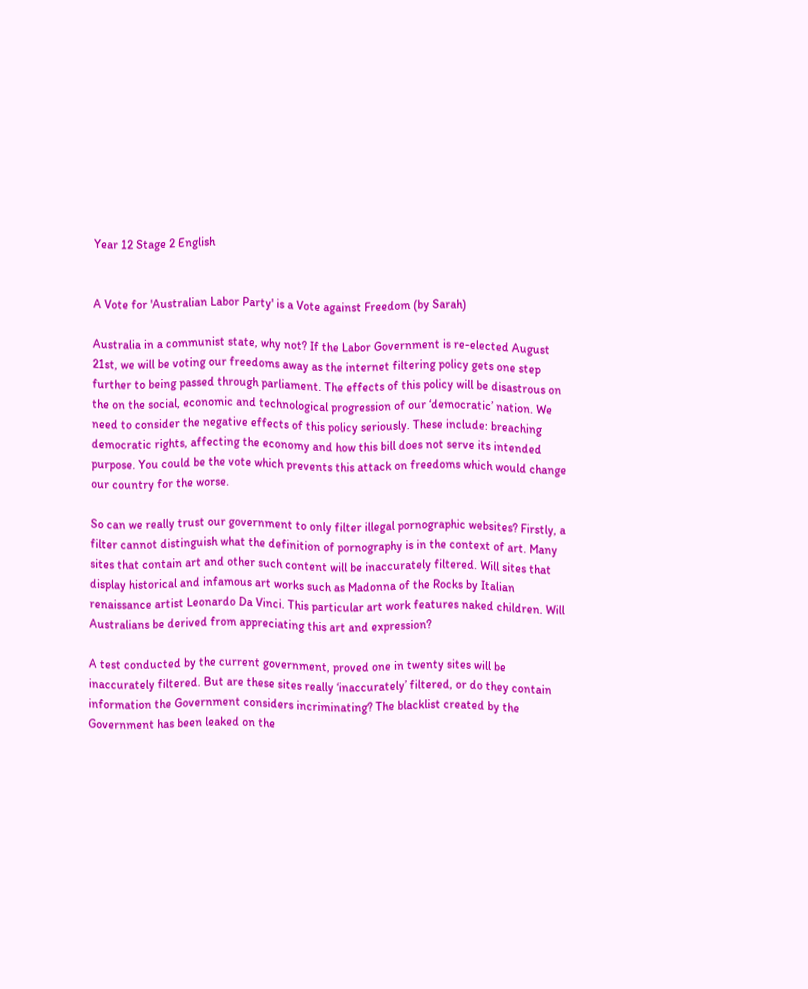Year 12 Stage 2 English


A Vote for 'Australian Labor Party' is a Vote against Freedom (by Sarah)

Australia in a communist state, why not? If the Labor Government is re-elected August 21st, we will be voting our freedoms away as the internet filtering policy gets one step further to being passed through parliament. The effects of this policy will be disastrous on the on the social, economic and technological progression of our ‘democratic’ nation. We need to consider the negative effects of this policy seriously. These include: breaching democratic rights, affecting the economy and how this bill does not serve its intended purpose. You could be the vote which prevents this attack on freedoms which would change our country for the worse.

So can we really trust our government to only filter illegal pornographic websites? Firstly, a filter cannot distinguish what the definition of pornography is in the context of art. Many sites that contain art and other such content will be inaccurately filtered. Will sites that display historical and infamous art works such as Madonna of the Rocks by Italian renaissance artist Leonardo Da Vinci. This particular art work features naked children. Will Australians be derived from appreciating this art and expression?

A test conducted by the current government, proved one in twenty sites will be inaccurately filtered. But are these sites really ‘inaccurately’ filtered, or do they contain information the Government considers incriminating? The blacklist created by the Government has been leaked on the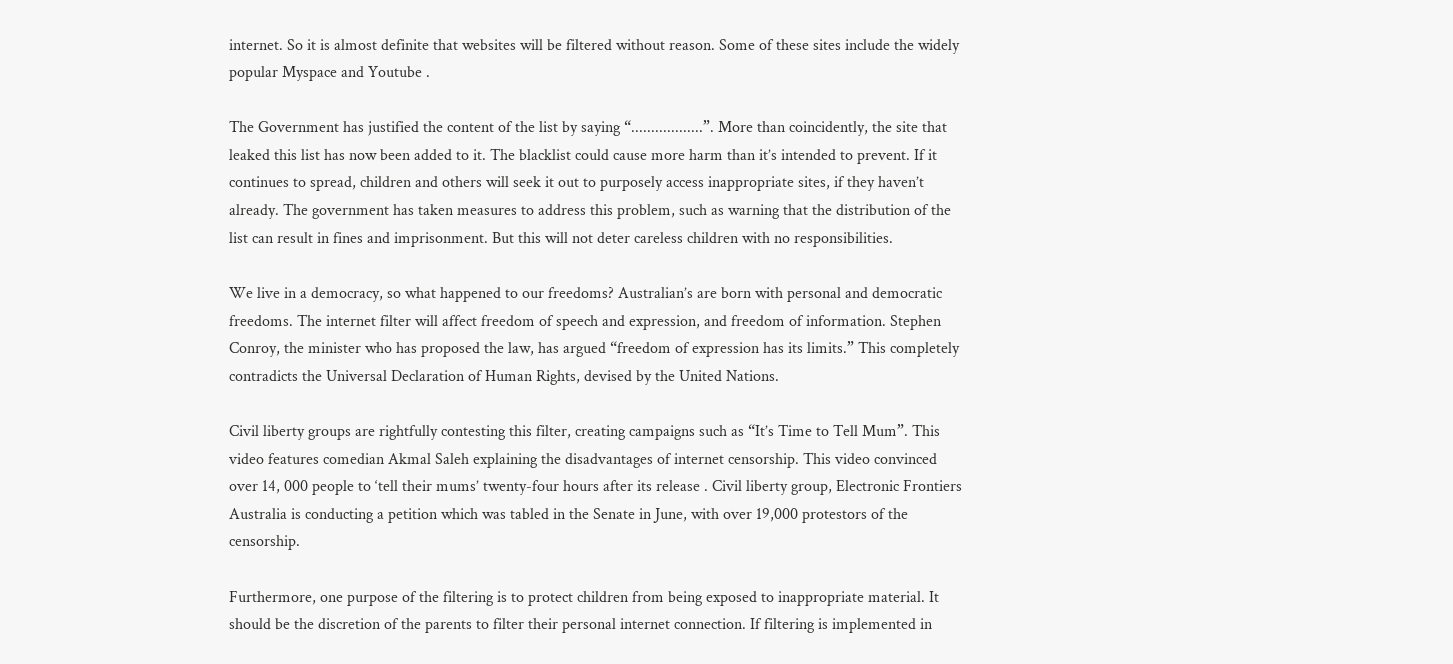internet. So it is almost definite that websites will be filtered without reason. Some of these sites include the widely popular Myspace and Youtube .

The Government has justified the content of the list by saying “..................”. More than coincidently, the site that leaked this list has now been added to it. The blacklist could cause more harm than it’s intended to prevent. If it continues to spread, children and others will seek it out to purposely access inappropriate sites, if they haven’t already. The government has taken measures to address this problem, such as warning that the distribution of the list can result in fines and imprisonment. But this will not deter careless children with no responsibilities.

We live in a democracy, so what happened to our freedoms? Australian’s are born with personal and democratic freedoms. The internet filter will affect freedom of speech and expression, and freedom of information. Stephen Conroy, the minister who has proposed the law, has argued “freedom of expression has its limits.” This completely contradicts the Universal Declaration of Human Rights, devised by the United Nations.

Civil liberty groups are rightfully contesting this filter, creating campaigns such as “It’s Time to Tell Mum”. This video features comedian Akmal Saleh explaining the disadvantages of internet censorship. This video convinced over 14, 000 people to ‘tell their mums’ twenty-four hours after its release . Civil liberty group, Electronic Frontiers Australia is conducting a petition which was tabled in the Senate in June, with over 19,000 protestors of the censorship.

Furthermore, one purpose of the filtering is to protect children from being exposed to inappropriate material. It should be the discretion of the parents to filter their personal internet connection. If filtering is implemented in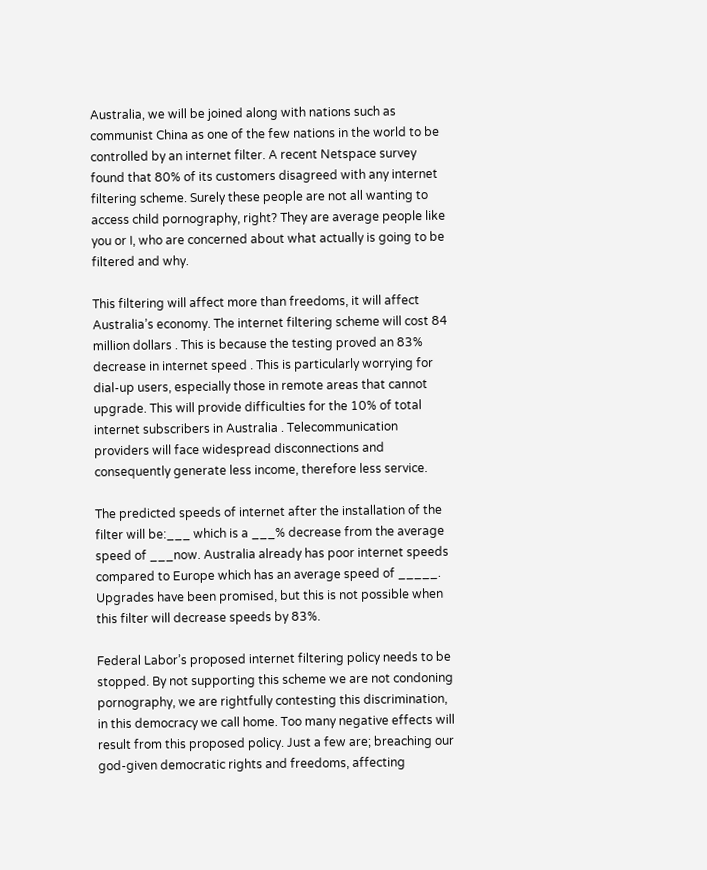Australia, we will be joined along with nations such as communist China as one of the few nations in the world to be controlled by an internet filter. A recent Netspace survey found that 80% of its customers disagreed with any internet filtering scheme. Surely these people are not all wanting to access child pornography, right? They are average people like you or I, who are concerned about what actually is going to be filtered and why.

This filtering will affect more than freedoms, it will affect Australia’s economy. The internet filtering scheme will cost 84 million dollars . This is because the testing proved an 83% decrease in internet speed . This is particularly worrying for dial-up users, especially those in remote areas that cannot upgrade. This will provide difficulties for the 10% of total internet subscribers in Australia . Telecommunication providers will face widespread disconnections and consequently generate less income, therefore less service.

The predicted speeds of internet after the installation of the filter will be:___ which is a ___% decrease from the average speed of ___now. Australia already has poor internet speeds compared to Europe which has an average speed of _____. Upgrades have been promised, but this is not possible when this filter will decrease speeds by 83%.

Federal Labor’s proposed internet filtering policy needs to be stopped. By not supporting this scheme we are not condoning pornography, we are rightfully contesting this discrimination, in this democracy we call home. Too many negative effects will result from this proposed policy. Just a few are; breaching our god-given democratic rights and freedoms, affecting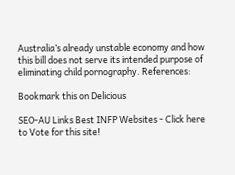Australia’s already unstable economy and how this bill does not serve its intended purpose of eliminating child pornography. References:

Bookmark this on Delicious

SEO-AU Links Best INFP Websites - Click here to Vote for this site!